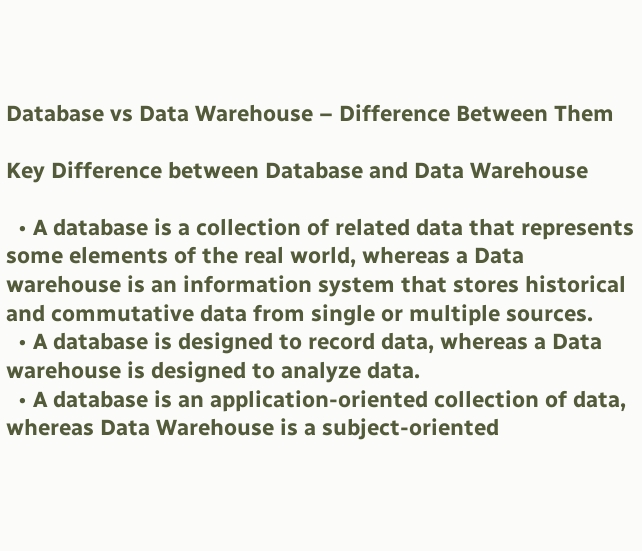Database vs Data Warehouse – Difference Between Them

Key Difference between Database and Data Warehouse

  • A database is a collection of related data that represents some elements of the real world, whereas a Data warehouse is an information system that stores historical and commutative data from single or multiple sources.
  • A database is designed to record data, whereas a Data warehouse is designed to analyze data.
  • A database is an application-oriented collection of data, whereas Data Warehouse is a subject-oriented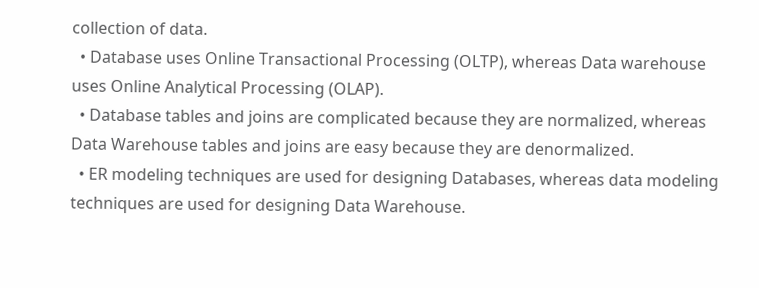collection of data.
  • Database uses Online Transactional Processing (OLTP), whereas Data warehouse uses Online Analytical Processing (OLAP).
  • Database tables and joins are complicated because they are normalized, whereas Data Warehouse tables and joins are easy because they are denormalized.
  • ER modeling techniques are used for designing Databases, whereas data modeling techniques are used for designing Data Warehouse.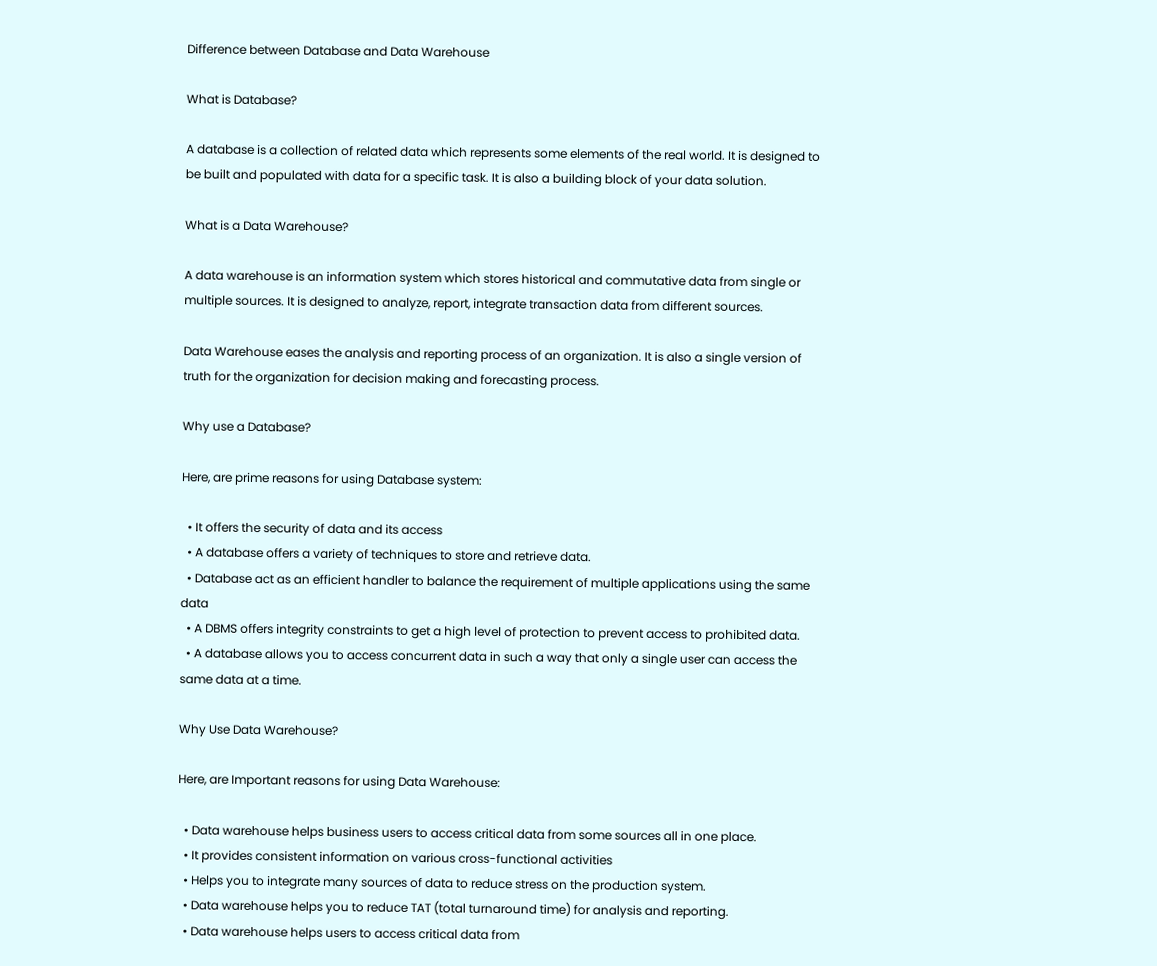Difference between Database and Data Warehouse

What is Database?

A database is a collection of related data which represents some elements of the real world. It is designed to be built and populated with data for a specific task. It is also a building block of your data solution.

What is a Data Warehouse?

A data warehouse is an information system which stores historical and commutative data from single or multiple sources. It is designed to analyze, report, integrate transaction data from different sources.

Data Warehouse eases the analysis and reporting process of an organization. It is also a single version of truth for the organization for decision making and forecasting process.

Why use a Database?

Here, are prime reasons for using Database system:

  • It offers the security of data and its access
  • A database offers a variety of techniques to store and retrieve data.
  • Database act as an efficient handler to balance the requirement of multiple applications using the same data
  • A DBMS offers integrity constraints to get a high level of protection to prevent access to prohibited data.
  • A database allows you to access concurrent data in such a way that only a single user can access the same data at a time.

Why Use Data Warehouse?

Here, are Important reasons for using Data Warehouse:

  • Data warehouse helps business users to access critical data from some sources all in one place.
  • It provides consistent information on various cross-functional activities
  • Helps you to integrate many sources of data to reduce stress on the production system.
  • Data warehouse helps you to reduce TAT (total turnaround time) for analysis and reporting.
  • Data warehouse helps users to access critical data from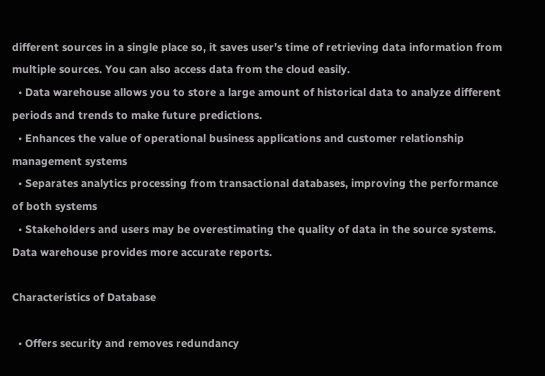different sources in a single place so, it saves user’s time of retrieving data information from multiple sources. You can also access data from the cloud easily.
  • Data warehouse allows you to store a large amount of historical data to analyze different periods and trends to make future predictions.
  • Enhances the value of operational business applications and customer relationship management systems
  • Separates analytics processing from transactional databases, improving the performance of both systems
  • Stakeholders and users may be overestimating the quality of data in the source systems. Data warehouse provides more accurate reports.

Characteristics of Database

  • Offers security and removes redundancy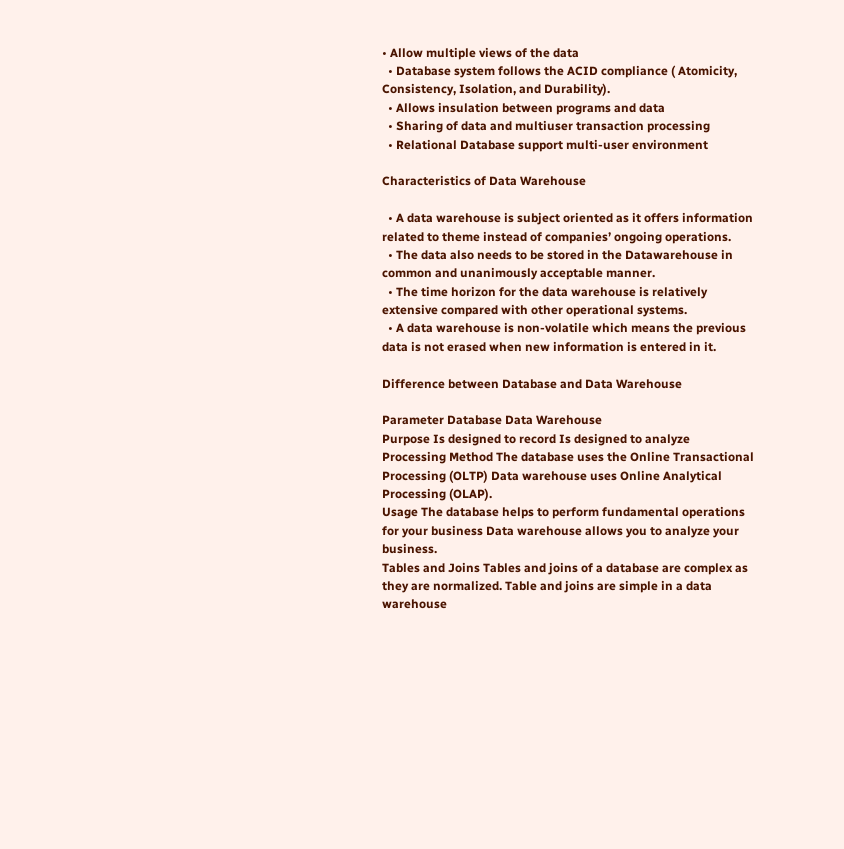• Allow multiple views of the data
  • Database system follows the ACID compliance ( Atomicity, Consistency, Isolation, and Durability).
  • Allows insulation between programs and data
  • Sharing of data and multiuser transaction processing
  • Relational Database support multi-user environment

Characteristics of Data Warehouse

  • A data warehouse is subject oriented as it offers information related to theme instead of companies’ ongoing operations.
  • The data also needs to be stored in the Datawarehouse in common and unanimously acceptable manner.
  • The time horizon for the data warehouse is relatively extensive compared with other operational systems.
  • A data warehouse is non-volatile which means the previous data is not erased when new information is entered in it.

Difference between Database and Data Warehouse

Parameter Database Data Warehouse
Purpose Is designed to record Is designed to analyze
Processing Method The database uses the Online Transactional Processing (OLTP) Data warehouse uses Online Analytical Processing (OLAP).
Usage The database helps to perform fundamental operations for your business Data warehouse allows you to analyze your business.
Tables and Joins Tables and joins of a database are complex as they are normalized. Table and joins are simple in a data warehouse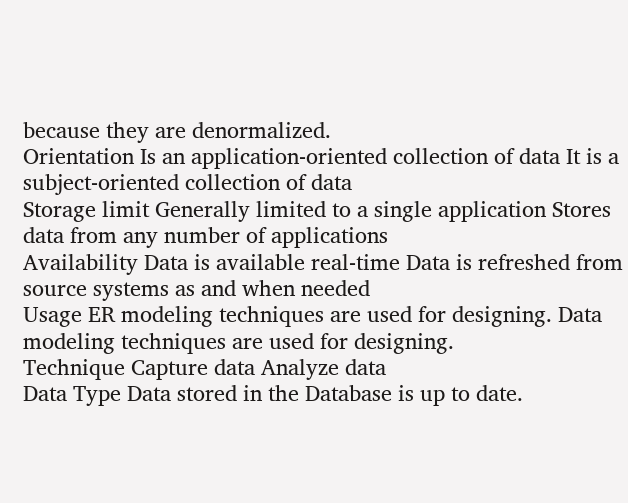because they are denormalized.
Orientation Is an application-oriented collection of data It is a subject-oriented collection of data
Storage limit Generally limited to a single application Stores data from any number of applications
Availability Data is available real-time Data is refreshed from source systems as and when needed
Usage ER modeling techniques are used for designing. Data modeling techniques are used for designing.
Technique Capture data Analyze data
Data Type Data stored in the Database is up to date.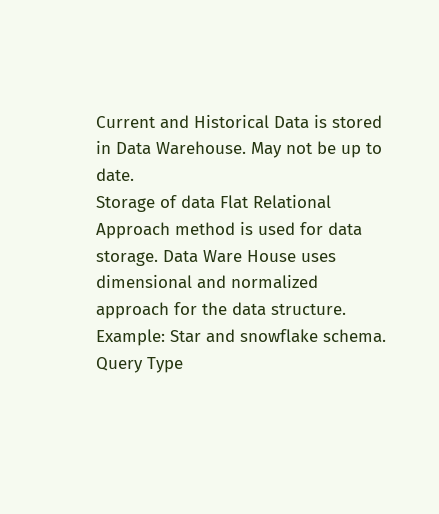Current and Historical Data is stored in Data Warehouse. May not be up to date.
Storage of data Flat Relational Approach method is used for data storage. Data Ware House uses dimensional and normalized approach for the data structure. Example: Star and snowflake schema.
Query Type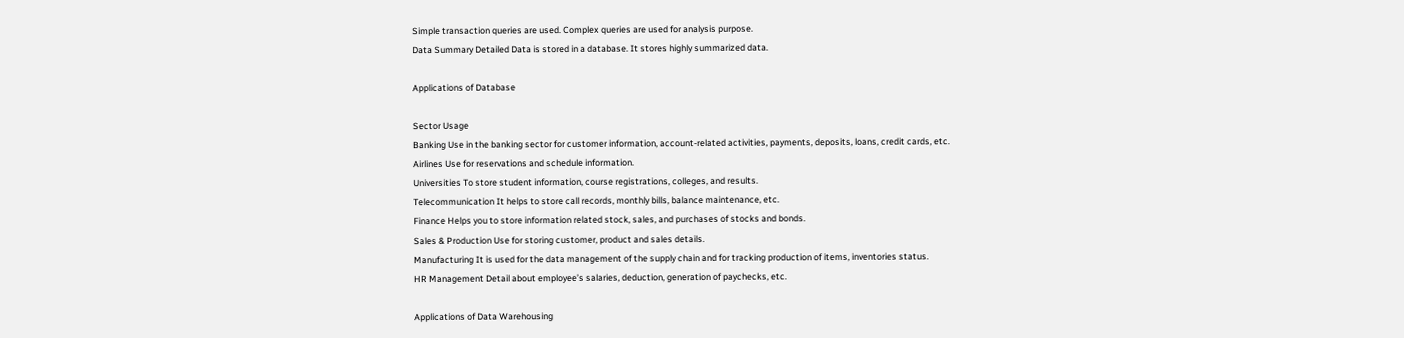Simple transaction queries are used. Complex queries are used for analysis purpose.
Data Summary Detailed Data is stored in a database. It stores highly summarized data.

Applications of Database

Sector Usage
Banking Use in the banking sector for customer information, account-related activities, payments, deposits, loans, credit cards, etc.
Airlines Use for reservations and schedule information.
Universities To store student information, course registrations, colleges, and results.
Telecommunication It helps to store call records, monthly bills, balance maintenance, etc.
Finance Helps you to store information related stock, sales, and purchases of stocks and bonds.
Sales & Production Use for storing customer, product and sales details.
Manufacturing It is used for the data management of the supply chain and for tracking production of items, inventories status.
HR Management Detail about employee’s salaries, deduction, generation of paychecks, etc.

Applications of Data Warehousing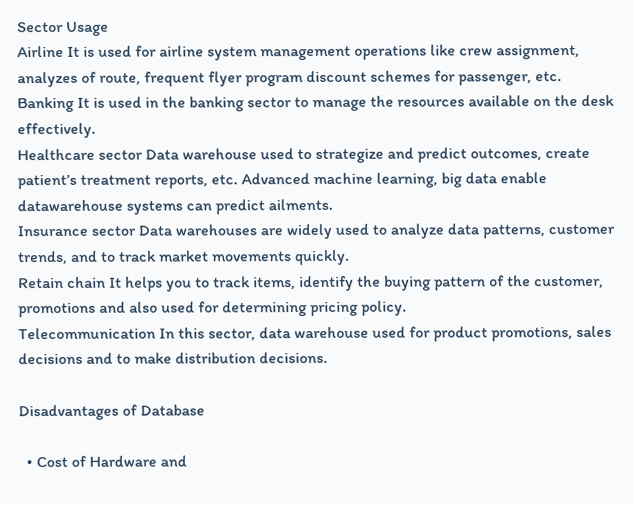Sector Usage
Airline It is used for airline system management operations like crew assignment, analyzes of route, frequent flyer program discount schemes for passenger, etc.
Banking It is used in the banking sector to manage the resources available on the desk effectively.
Healthcare sector Data warehouse used to strategize and predict outcomes, create patient’s treatment reports, etc. Advanced machine learning, big data enable datawarehouse systems can predict ailments.
Insurance sector Data warehouses are widely used to analyze data patterns, customer trends, and to track market movements quickly.
Retain chain It helps you to track items, identify the buying pattern of the customer, promotions and also used for determining pricing policy.
Telecommunication In this sector, data warehouse used for product promotions, sales decisions and to make distribution decisions.

Disadvantages of Database

  • Cost of Hardware and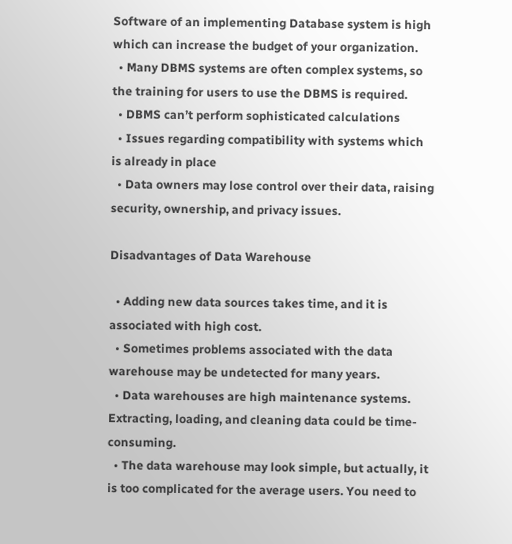Software of an implementing Database system is high which can increase the budget of your organization.
  • Many DBMS systems are often complex systems, so the training for users to use the DBMS is required.
  • DBMS can’t perform sophisticated calculations
  • Issues regarding compatibility with systems which is already in place
  • Data owners may lose control over their data, raising security, ownership, and privacy issues.

Disadvantages of Data Warehouse

  • Adding new data sources takes time, and it is associated with high cost.
  • Sometimes problems associated with the data warehouse may be undetected for many years.
  • Data warehouses are high maintenance systems. Extracting, loading, and cleaning data could be time-consuming.
  • The data warehouse may look simple, but actually, it is too complicated for the average users. You need to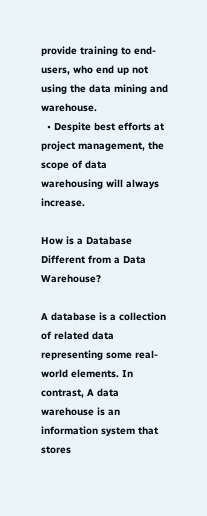provide training to end-users, who end up not using the data mining and warehouse.
  • Despite best efforts at project management, the scope of data warehousing will always increase.

How is a Database Different from a Data Warehouse?

A database is a collection of related data representing some real-world elements. In contrast, A data warehouse is an information system that stores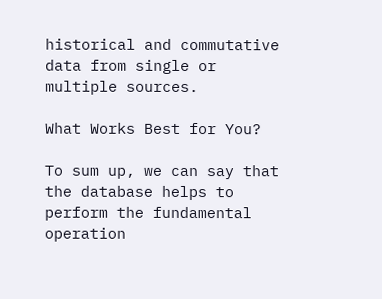historical and commutative data from single or multiple sources.

What Works Best for You?

To sum up, we can say that the database helps to perform the fundamental operation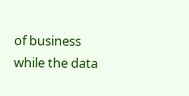of business while the data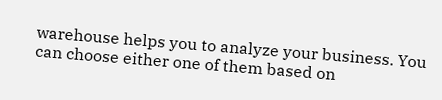warehouse helps you to analyze your business. You can choose either one of them based on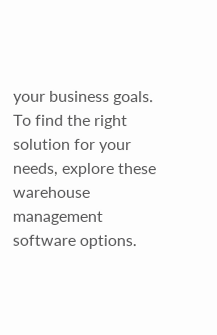your business goals. To find the right solution for your needs, explore these warehouse management software options.